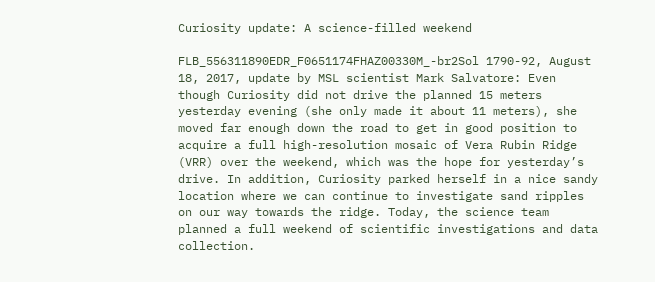Curiosity update: A science-filled weekend

FLB_556311890EDR_F0651174FHAZ00330M_-br2Sol 1790-92, August 18, 2017, update by MSL scientist Mark Salvatore: Even though Curiosity did not drive the planned 15 meters yesterday evening (she only made it about 11 meters), she moved far enough down the road to get in good position to acquire a full high-resolution mosaic of Vera Rubin Ridge (VRR) over the weekend, which was the hope for yesterday’s drive. In addition, Curiosity parked herself in a nice sandy location where we can continue to investigate sand ripples on our way towards the ridge. Today, the science team planned a full weekend of scientific investigations and data collection.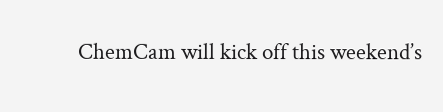ChemCam will kick off this weekend’s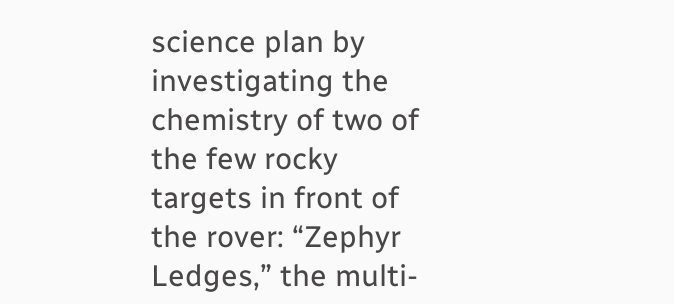science plan by investigating the chemistry of two of the few rocky targets in front of the rover: “Zephyr Ledges,” the multi-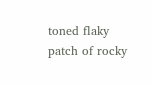toned flaky patch of rocky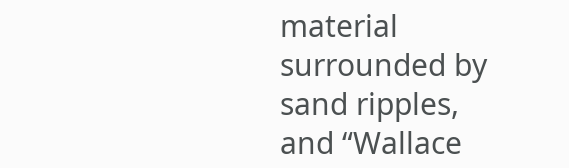material surrounded by sand ripples, and “Wallace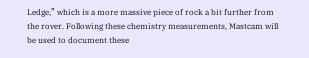Ledge,” which is a more massive piece of rock a bit further from the rover. Following these chemistry measurements, Mastcam will be used to document these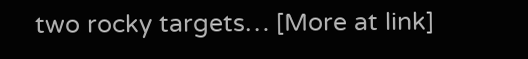two rocky targets… [More at link]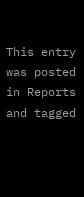This entry was posted in Reports and tagged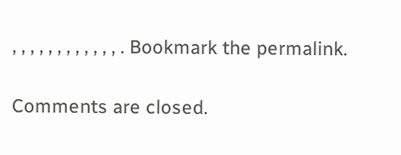, , , , , , , , , , , , . Bookmark the permalink.

Comments are closed.